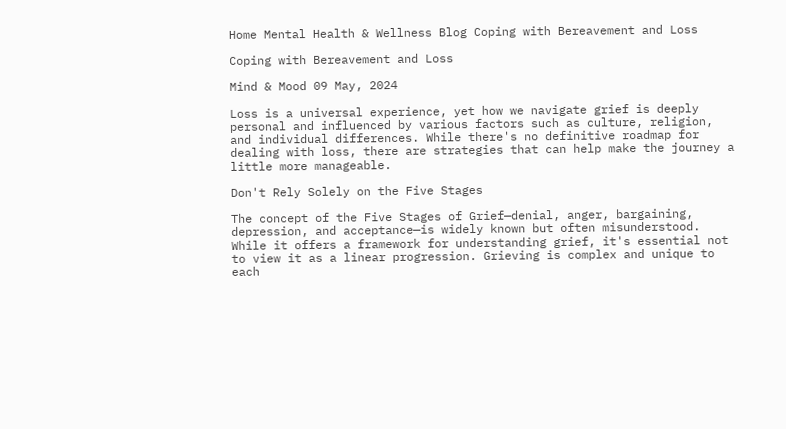Home Mental Health & Wellness Blog Coping with Bereavement and Loss

Coping with Bereavement and Loss

Mind & Mood 09 May, 2024

Loss is a universal experience, yet how we navigate grief is deeply personal and influenced by various factors such as culture, religion, and individual differences. While there's no definitive roadmap for dealing with loss, there are strategies that can help make the journey a little more manageable.

Don't Rely Solely on the Five Stages

The concept of the Five Stages of Grief—denial, anger, bargaining, depression, and acceptance—is widely known but often misunderstood. While it offers a framework for understanding grief, it's essential not to view it as a linear progression. Grieving is complex and unique to each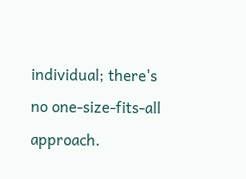individual; there's no one-size-fits-all approach.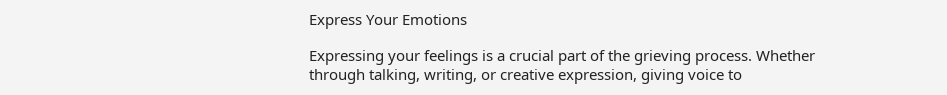Express Your Emotions

Expressing your feelings is a crucial part of the grieving process. Whether through talking, writing, or creative expression, giving voice to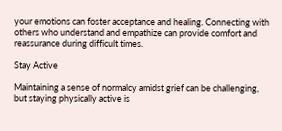your emotions can foster acceptance and healing. Connecting with others who understand and empathize can provide comfort and reassurance during difficult times.

Stay Active

Maintaining a sense of normalcy amidst grief can be challenging, but staying physically active is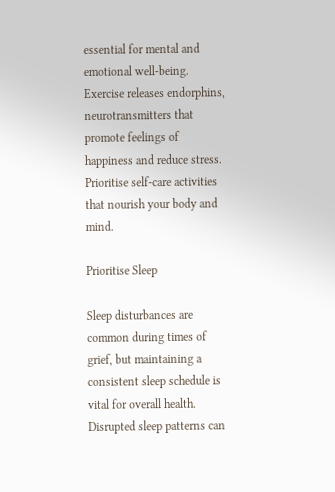essential for mental and emotional well-being. Exercise releases endorphins, neurotransmitters that promote feelings of happiness and reduce stress. Prioritise self-care activities that nourish your body and mind.

Prioritise Sleep

Sleep disturbances are common during times of grief, but maintaining a consistent sleep schedule is vital for overall health. Disrupted sleep patterns can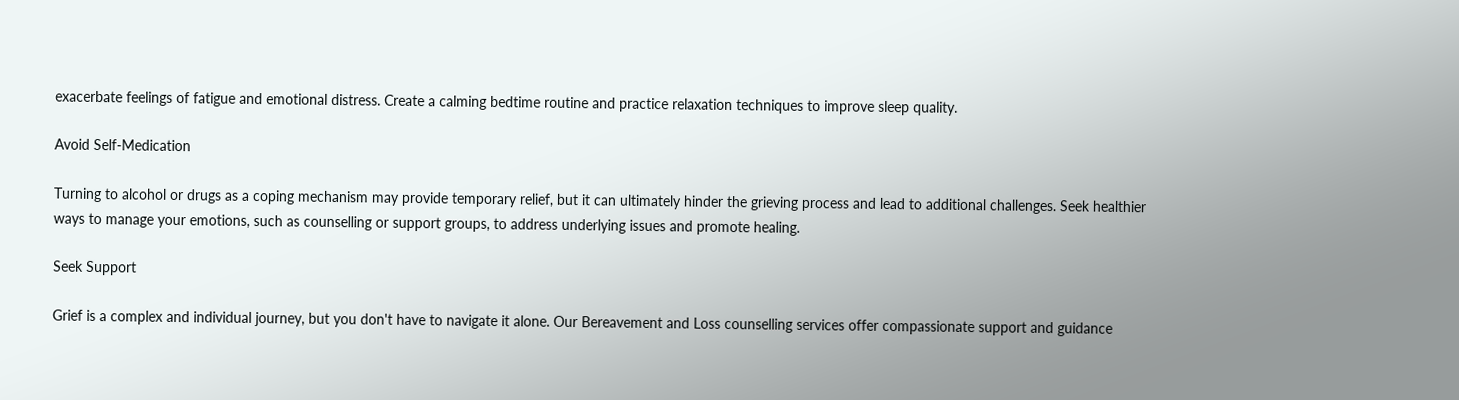exacerbate feelings of fatigue and emotional distress. Create a calming bedtime routine and practice relaxation techniques to improve sleep quality.

Avoid Self-Medication

Turning to alcohol or drugs as a coping mechanism may provide temporary relief, but it can ultimately hinder the grieving process and lead to additional challenges. Seek healthier ways to manage your emotions, such as counselling or support groups, to address underlying issues and promote healing.

Seek Support

Grief is a complex and individual journey, but you don't have to navigate it alone. Our Bereavement and Loss counselling services offer compassionate support and guidance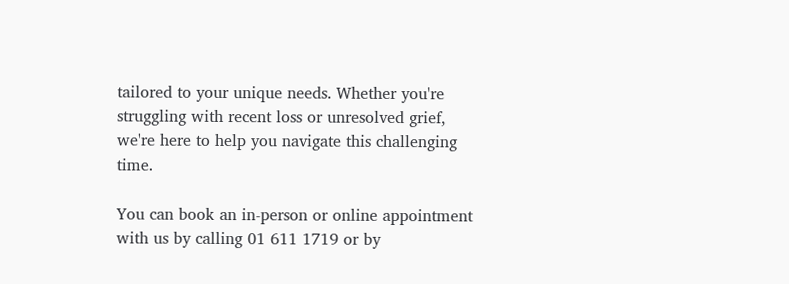tailored to your unique needs. Whether you're struggling with recent loss or unresolved grief, we're here to help you navigate this challenging time.

You can book an in-person or online appointment with us by calling 01 611 1719 or by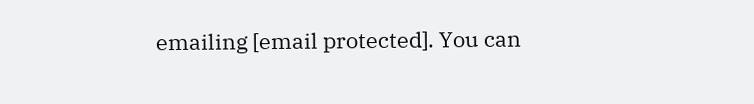emailing [email protected]. You can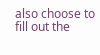also choose to fill out the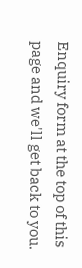Enquiry form at the top of this page and we'll get back to you.